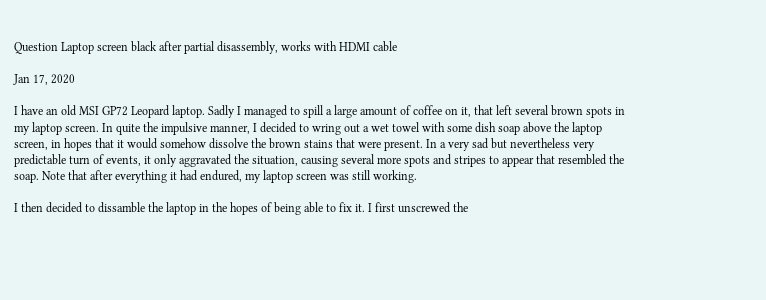Question Laptop screen black after partial disassembly, works with HDMI cable

Jan 17, 2020

I have an old MSI GP72 Leopard laptop. Sadly I managed to spill a large amount of coffee on it, that left several brown spots in my laptop screen. In quite the impulsive manner, I decided to wring out a wet towel with some dish soap above the laptop screen, in hopes that it would somehow dissolve the brown stains that were present. In a very sad but nevertheless very predictable turn of events, it only aggravated the situation, causing several more spots and stripes to appear that resembled the soap. Note that after everything it had endured, my laptop screen was still working.

I then decided to dissamble the laptop in the hopes of being able to fix it. I first unscrewed the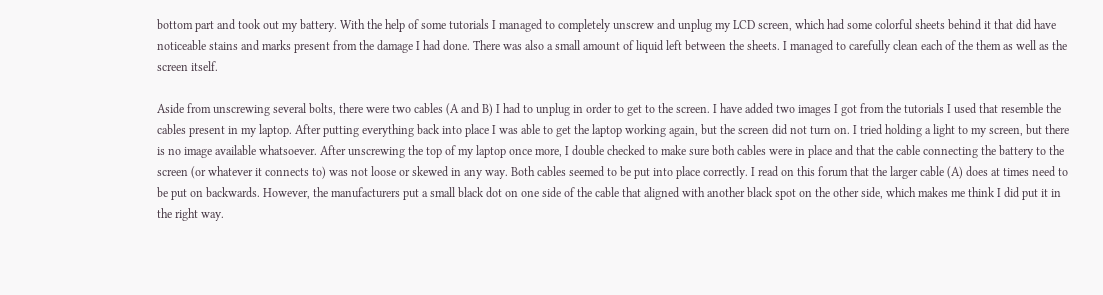bottom part and took out my battery. With the help of some tutorials I managed to completely unscrew and unplug my LCD screen, which had some colorful sheets behind it that did have noticeable stains and marks present from the damage I had done. There was also a small amount of liquid left between the sheets. I managed to carefully clean each of the them as well as the screen itself.

Aside from unscrewing several bolts, there were two cables (A and B) I had to unplug in order to get to the screen. I have added two images I got from the tutorials I used that resemble the cables present in my laptop. After putting everything back into place I was able to get the laptop working again, but the screen did not turn on. I tried holding a light to my screen, but there is no image available whatsoever. After unscrewing the top of my laptop once more, I double checked to make sure both cables were in place and that the cable connecting the battery to the screen (or whatever it connects to) was not loose or skewed in any way. Both cables seemed to be put into place correctly. I read on this forum that the larger cable (A) does at times need to be put on backwards. However, the manufacturers put a small black dot on one side of the cable that aligned with another black spot on the other side, which makes me think I did put it in the right way.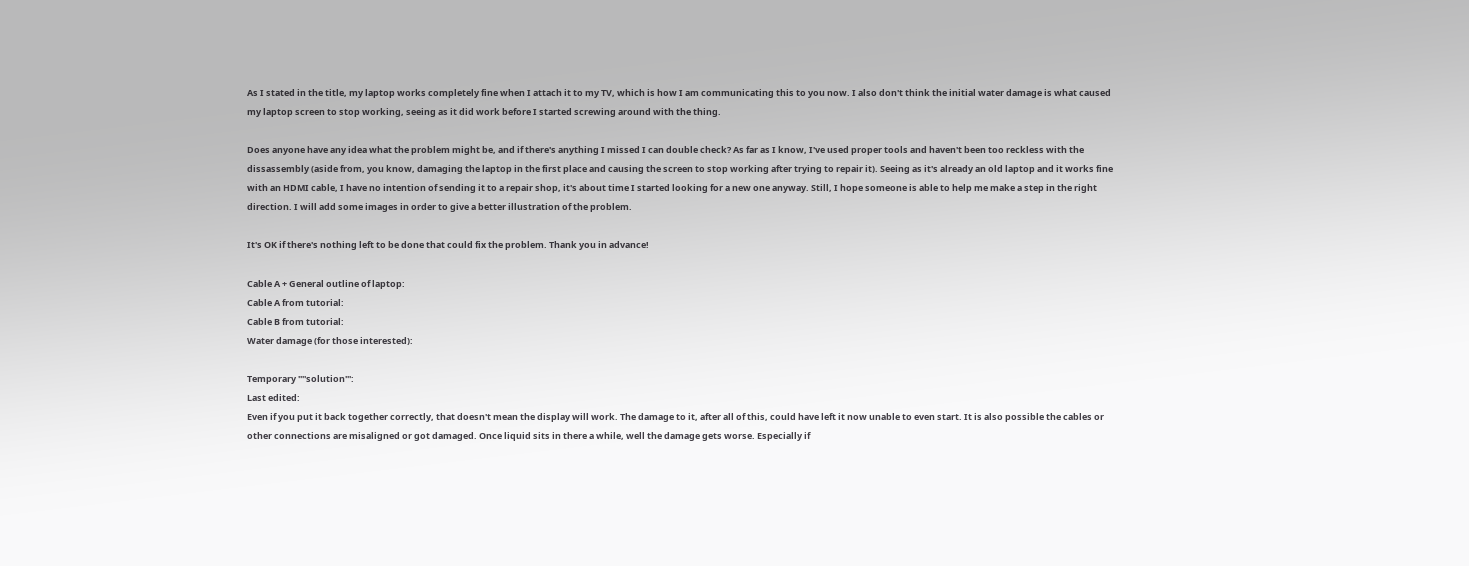As I stated in the title, my laptop works completely fine when I attach it to my TV, which is how I am communicating this to you now. I also don't think the initial water damage is what caused my laptop screen to stop working, seeing as it did work before I started screwing around with the thing.

Does anyone have any idea what the problem might be, and if there's anything I missed I can double check? As far as I know, I've used proper tools and haven't been too reckless with the dissassembly (aside from, you know, damaging the laptop in the first place and causing the screen to stop working after trying to repair it). Seeing as it's already an old laptop and it works fine with an HDMI cable, I have no intention of sending it to a repair shop, it's about time I started looking for a new one anyway. Still, I hope someone is able to help me make a step in the right direction. I will add some images in order to give a better illustration of the problem.

It's OK if there's nothing left to be done that could fix the problem. Thank you in advance!

Cable A + General outline of laptop:
Cable A from tutorial:
Cable B from tutorial:
Water damage (for those interested):

Temporary ''''solution''':
Last edited:
Even if you put it back together correctly, that doesn't mean the display will work. The damage to it, after all of this, could have left it now unable to even start. It is also possible the cables or other connections are misaligned or got damaged. Once liquid sits in there a while, well the damage gets worse. Especially if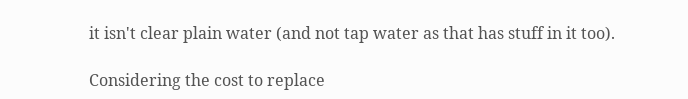it isn't clear plain water (and not tap water as that has stuff in it too).

Considering the cost to replace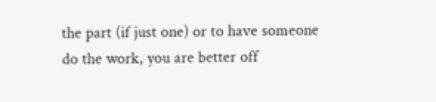the part (if just one) or to have someone do the work, you are better off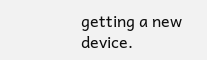getting a new device.